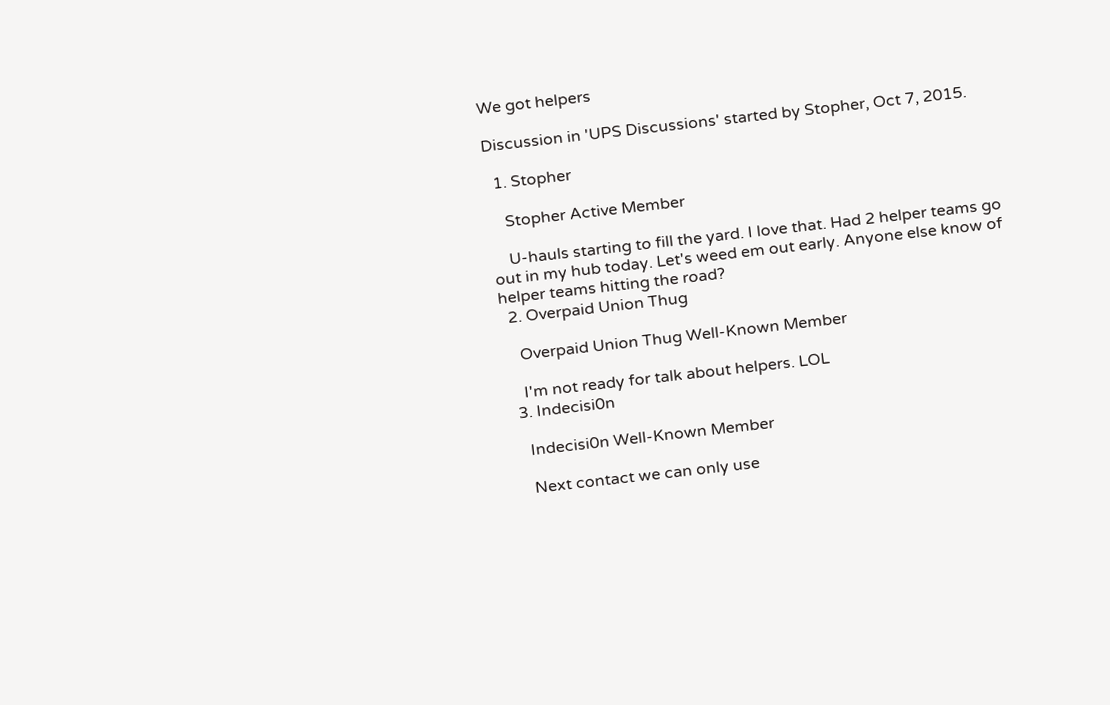We got helpers

Discussion in 'UPS Discussions' started by Stopher, Oct 7, 2015.

  1. Stopher

    Stopher Active Member

    U-hauls starting to fill the yard. I love that. Had 2 helper teams go out in my hub today. Let's weed em out early. Anyone else know of helper teams hitting the road?
  2. Overpaid Union Thug

    Overpaid Union Thug Well-Known Member

    I'm not ready for talk about helpers. LOL
  3. Indecisi0n

    Indecisi0n Well-Known Member

    Next contact we can only use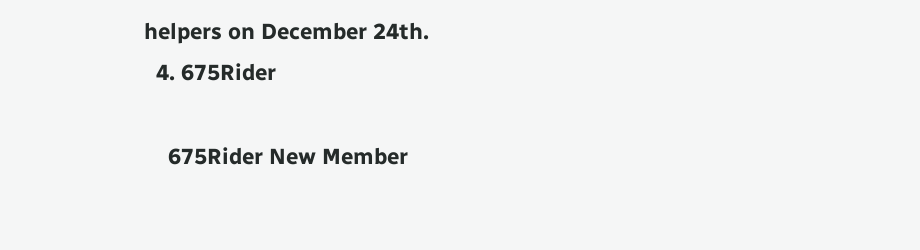helpers on December 24th.
  4. 675Rider

    675Rider New Member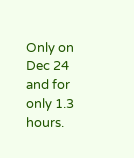Only on Dec 24 and for only 1.3 hours.